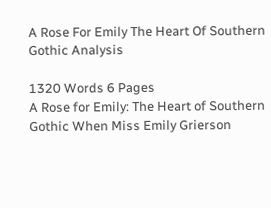A Rose For Emily The Heart Of Southern Gothic Analysis

1320 Words 6 Pages
A Rose for Emily: The Heart of Southern Gothic When Miss Emily Grierson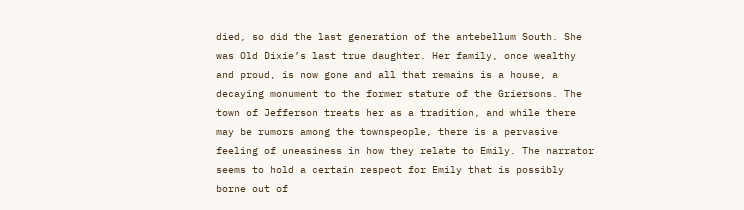died, so did the last generation of the antebellum South. She was Old Dixie’s last true daughter. Her family, once wealthy and proud, is now gone and all that remains is a house, a decaying monument to the former stature of the Griersons. The town of Jefferson treats her as a tradition, and while there may be rumors among the townspeople, there is a pervasive feeling of uneasiness in how they relate to Emily. The narrator seems to hold a certain respect for Emily that is possibly borne out of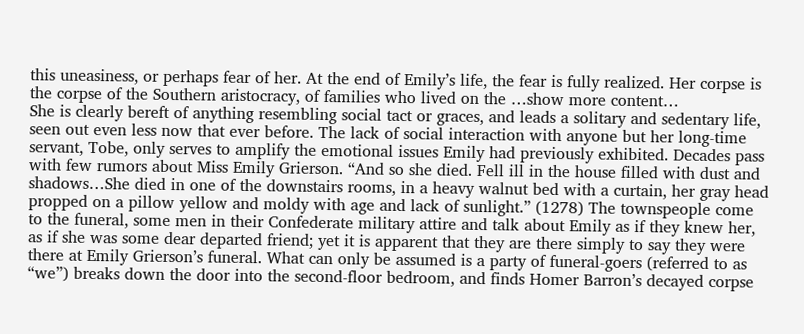this uneasiness, or perhaps fear of her. At the end of Emily’s life, the fear is fully realized. Her corpse is the corpse of the Southern aristocracy, of families who lived on the …show more content…
She is clearly bereft of anything resembling social tact or graces, and leads a solitary and sedentary life, seen out even less now that ever before. The lack of social interaction with anyone but her long-time servant, Tobe, only serves to amplify the emotional issues Emily had previously exhibited. Decades pass with few rumors about Miss Emily Grierson. “And so she died. Fell ill in the house filled with dust and shadows…She died in one of the downstairs rooms, in a heavy walnut bed with a curtain, her gray head propped on a pillow yellow and moldy with age and lack of sunlight.” (1278) The townspeople come to the funeral, some men in their Confederate military attire and talk about Emily as if they knew her, as if she was some dear departed friend; yet it is apparent that they are there simply to say they were there at Emily Grierson’s funeral. What can only be assumed is a party of funeral-goers (referred to as “we”) breaks down the door into the second-floor bedroom, and finds Homer Barron’s decayed corpse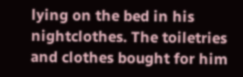lying on the bed in his nightclothes. The toiletries and clothes bought for him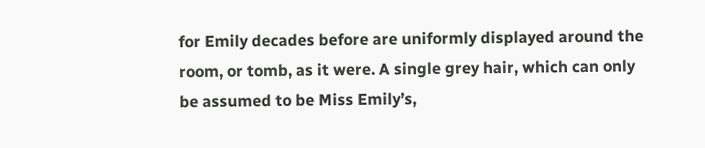for Emily decades before are uniformly displayed around the room, or tomb, as it were. A single grey hair, which can only be assumed to be Miss Emily’s,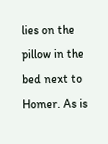lies on the pillow in the bed next to Homer. As is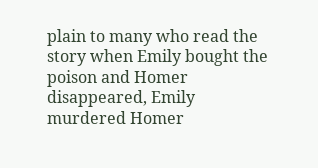plain to many who read the story when Emily bought the poison and Homer disappeared, Emily murdered Homer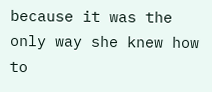because it was the only way she knew how to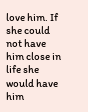love him. If she could not have him close in life she would have him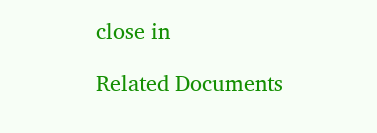close in

Related Documents